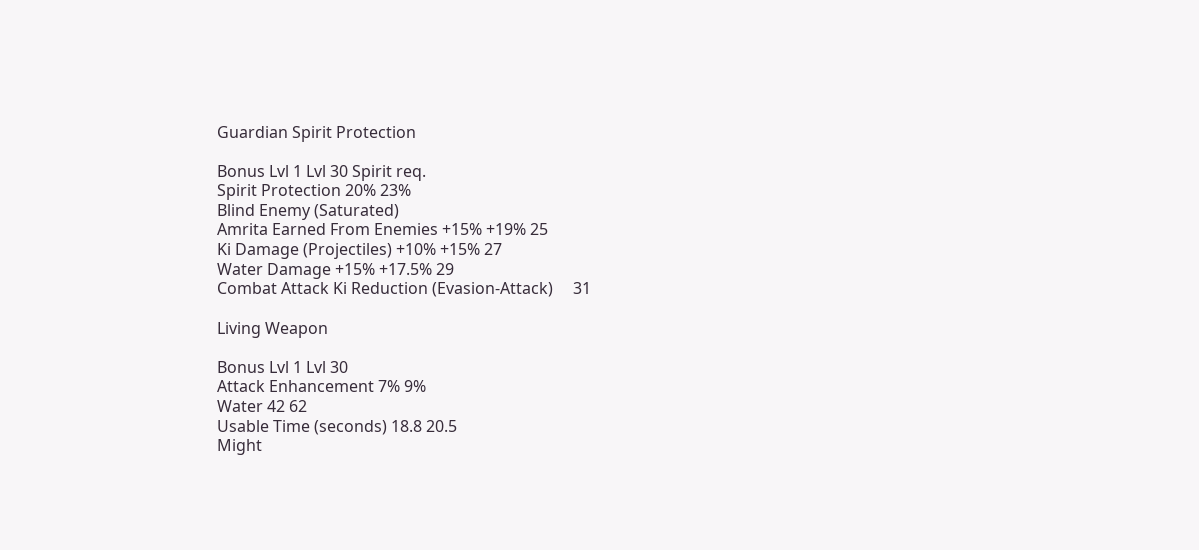Guardian Spirit Protection

Bonus Lvl 1 Lvl 30 Spirit req.
Spirit Protection 20% 23%
Blind Enemy (Saturated)
Amrita Earned From Enemies +15% +19% 25
Ki Damage (Projectiles) +10% +15% 27
Water Damage +15% +17.5% 29
Combat Attack Ki Reduction (Evasion-Attack)     31

Living Weapon

Bonus Lvl 1 Lvl 30
Attack Enhancement 7% 9%
Water 42 62
Usable Time (seconds) 18.8 20.5
Might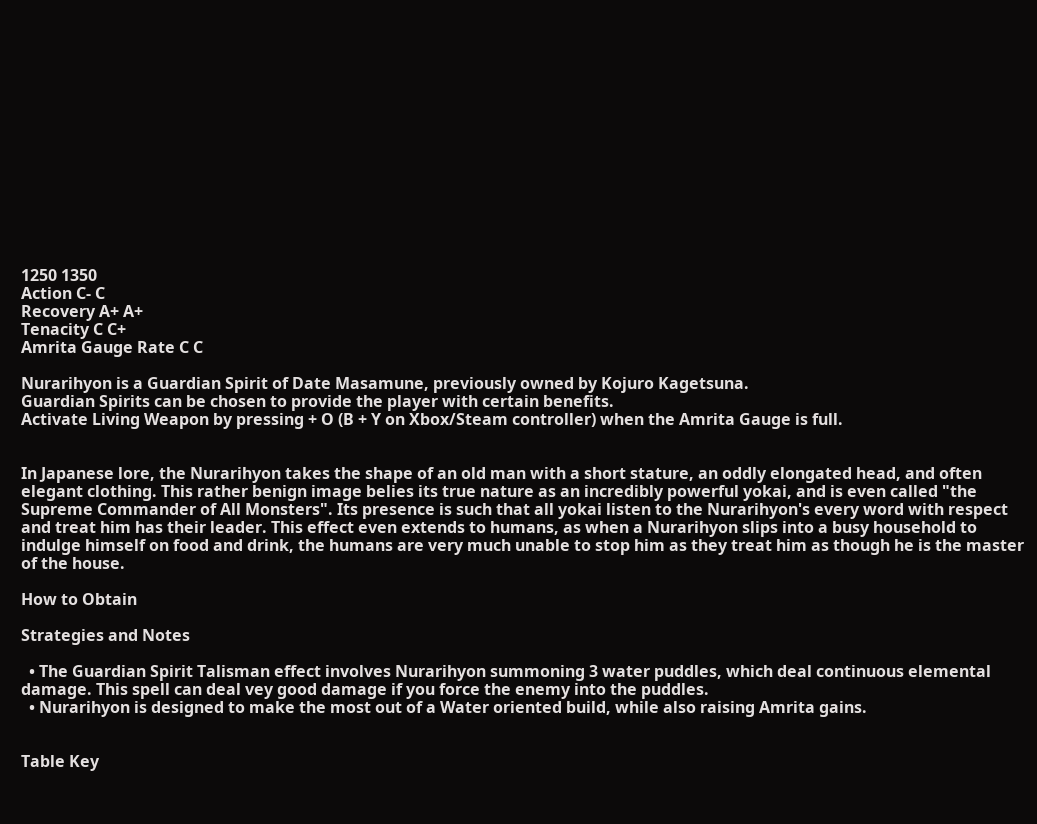1250 1350
Action C- C
Recovery A+ A+
Tenacity C C+
Amrita Gauge Rate C C

Nurarihyon is a Guardian Spirit of Date Masamune, previously owned by Kojuro Kagetsuna.
Guardian Spirits can be chosen to provide the player with certain benefits.
Activate Living Weapon by pressing + O (B + Y on Xbox/Steam controller) when the Amrita Gauge is full.


In Japanese lore, the Nurarihyon takes the shape of an old man with a short stature, an oddly elongated head, and often elegant clothing. This rather benign image belies its true nature as an incredibly powerful yokai, and is even called "the Supreme Commander of All Monsters". Its presence is such that all yokai listen to the Nurarihyon's every word with respect and treat him has their leader. This effect even extends to humans, as when a Nurarihyon slips into a busy household to indulge himself on food and drink, the humans are very much unable to stop him as they treat him as though he is the master of the house.

How to Obtain

Strategies and Notes

  • The Guardian Spirit Talisman effect involves Nurarihyon summoning 3 water puddles, which deal continuous elemental damage. This spell can deal vey good damage if you force the enemy into the puddles.
  • Nurarihyon is designed to make the most out of a Water oriented build, while also raising Amrita gains.


Table Key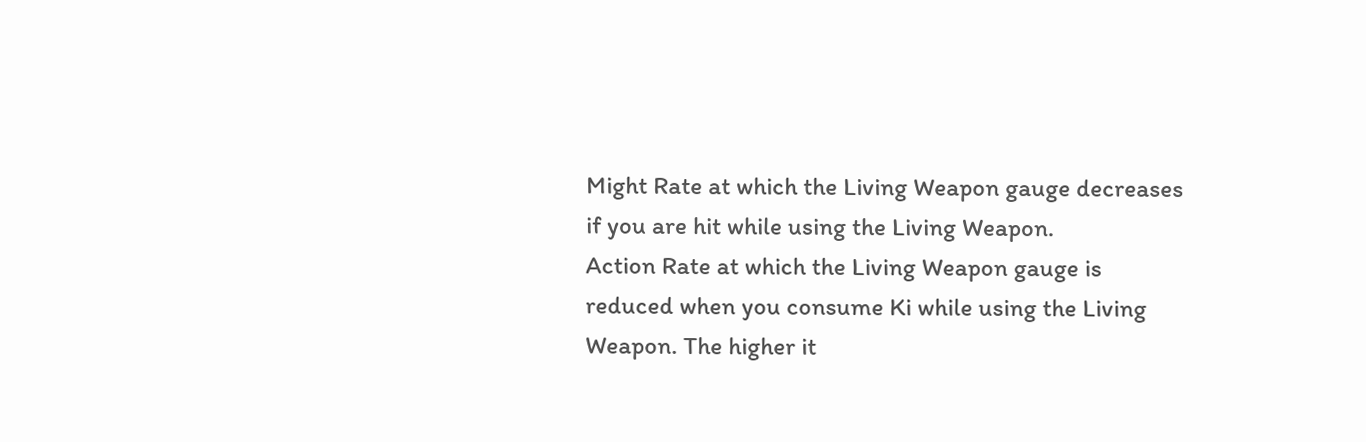Might Rate at which the Living Weapon gauge decreases if you are hit while using the Living Weapon.
Action Rate at which the Living Weapon gauge is reduced when you consume Ki while using the Living Weapon. The higher it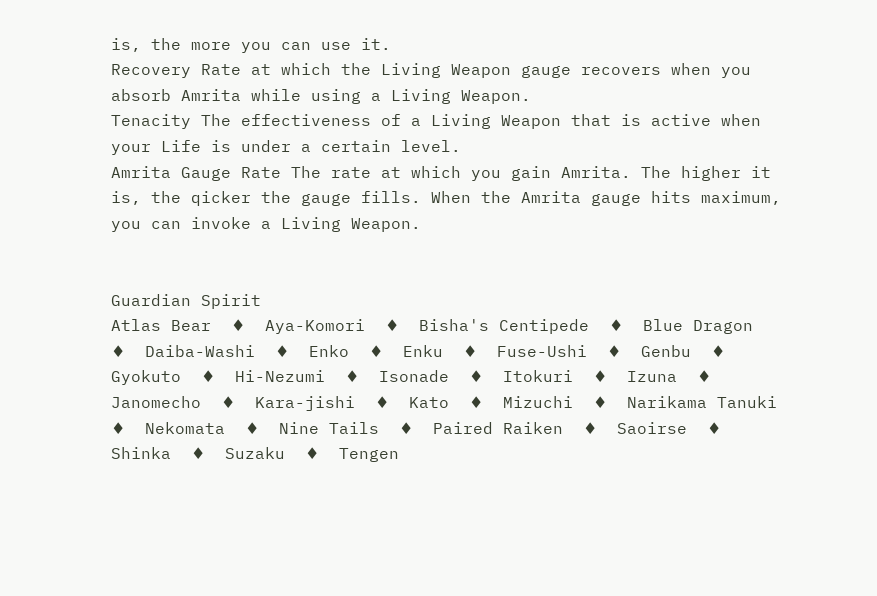is, the more you can use it.
Recovery Rate at which the Living Weapon gauge recovers when you absorb Amrita while using a Living Weapon.
Tenacity The effectiveness of a Living Weapon that is active when your Life is under a certain level.
Amrita Gauge Rate The rate at which you gain Amrita. The higher it is, the qicker the gauge fills. When the Amrita gauge hits maximum, you can invoke a Living Weapon.


Guardian Spirit
Atlas Bear  ♦  Aya-Komori  ♦  Bisha's Centipede  ♦  Blue Dragon  ♦  Daiba-Washi  ♦  Enko  ♦  Enku  ♦  Fuse-Ushi  ♦  Genbu  ♦  Gyokuto  ♦  Hi-Nezumi  ♦  Isonade  ♦  Itokuri  ♦  Izuna  ♦  Janomecho  ♦  Kara-jishi  ♦  Kato  ♦  Mizuchi  ♦  Narikama Tanuki  ♦  Nekomata  ♦  Nine Tails  ♦  Paired Raiken  ♦  Saoirse  ♦  Shinka  ♦  Suzaku  ♦  Tengen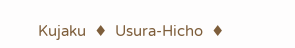Kujaku  ♦  Usura-Hicho  ♦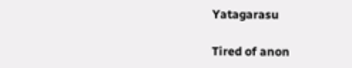Yatagarasu

Tired of anon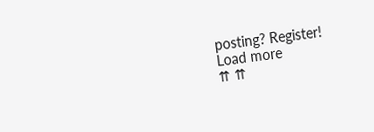posting? Register!
Load more
⇈ ⇈